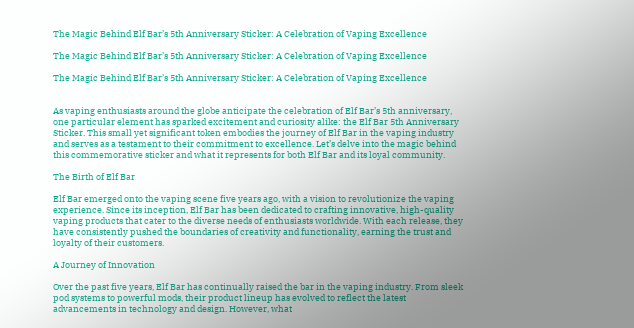The Magic Behind Elf Bar’s 5th Anniversary Sticker: A Celebration of Vaping Excellence

The Magic Behind Elf Bar’s 5th Anniversary Sticker: A Celebration of Vaping Excellence

The Magic Behind Elf Bar’s 5th Anniversary Sticker: A Celebration of Vaping Excellence


As vaping enthusiasts around the globe anticipate the celebration of Elf Bar’s 5th anniversary, one particular element has sparked excitement and curiosity alike: the Elf Bar 5th Anniversary Sticker. This small yet significant token embodies the journey of Elf Bar in the vaping industry and serves as a testament to their commitment to excellence. Let’s delve into the magic behind this commemorative sticker and what it represents for both Elf Bar and its loyal community.

The Birth of Elf Bar

Elf Bar emerged onto the vaping scene five years ago, with a vision to revolutionize the vaping experience. Since its inception, Elf Bar has been dedicated to crafting innovative, high-quality vaping products that cater to the diverse needs of enthusiasts worldwide. With each release, they have consistently pushed the boundaries of creativity and functionality, earning the trust and loyalty of their customers.

A Journey of Innovation

Over the past five years, Elf Bar has continually raised the bar in the vaping industry. From sleek pod systems to powerful mods, their product lineup has evolved to reflect the latest advancements in technology and design. However, what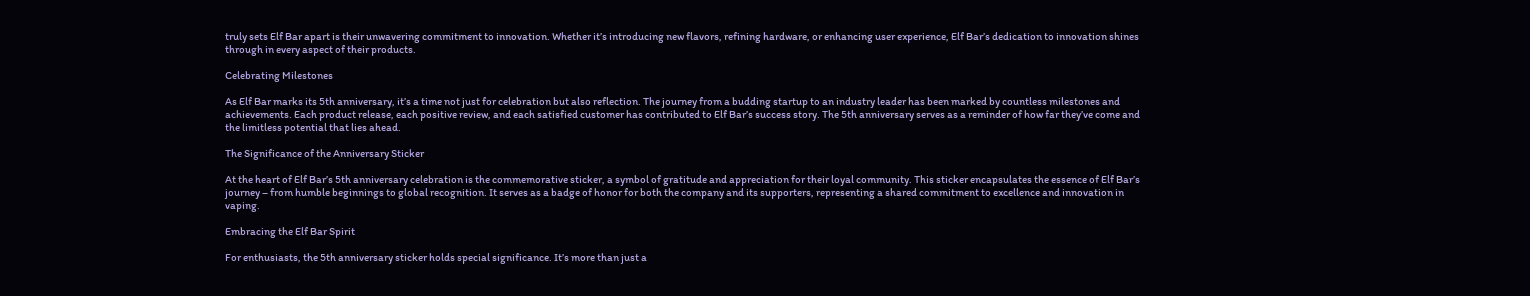truly sets Elf Bar apart is their unwavering commitment to innovation. Whether it’s introducing new flavors, refining hardware, or enhancing user experience, Elf Bar’s dedication to innovation shines through in every aspect of their products.

Celebrating Milestones

As Elf Bar marks its 5th anniversary, it’s a time not just for celebration but also reflection. The journey from a budding startup to an industry leader has been marked by countless milestones and achievements. Each product release, each positive review, and each satisfied customer has contributed to Elf Bar’s success story. The 5th anniversary serves as a reminder of how far they’ve come and the limitless potential that lies ahead.

The Significance of the Anniversary Sticker

At the heart of Elf Bar’s 5th anniversary celebration is the commemorative sticker, a symbol of gratitude and appreciation for their loyal community. This sticker encapsulates the essence of Elf Bar’s journey – from humble beginnings to global recognition. It serves as a badge of honor for both the company and its supporters, representing a shared commitment to excellence and innovation in vaping.

Embracing the Elf Bar Spirit

For enthusiasts, the 5th anniversary sticker holds special significance. It’s more than just a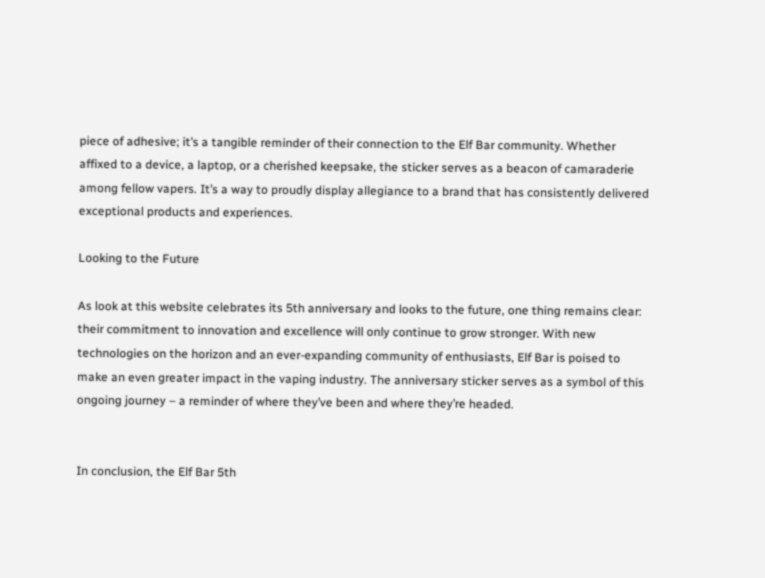piece of adhesive; it’s a tangible reminder of their connection to the Elf Bar community. Whether affixed to a device, a laptop, or a cherished keepsake, the sticker serves as a beacon of camaraderie among fellow vapers. It’s a way to proudly display allegiance to a brand that has consistently delivered exceptional products and experiences.

Looking to the Future

As look at this website celebrates its 5th anniversary and looks to the future, one thing remains clear: their commitment to innovation and excellence will only continue to grow stronger. With new technologies on the horizon and an ever-expanding community of enthusiasts, Elf Bar is poised to make an even greater impact in the vaping industry. The anniversary sticker serves as a symbol of this ongoing journey – a reminder of where they’ve been and where they’re headed.


In conclusion, the Elf Bar 5th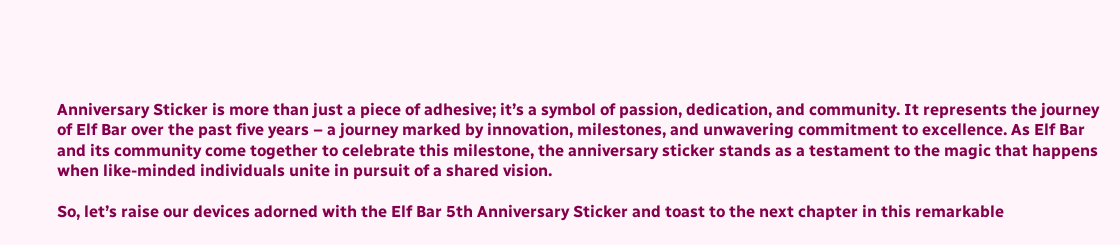Anniversary Sticker is more than just a piece of adhesive; it’s a symbol of passion, dedication, and community. It represents the journey of Elf Bar over the past five years – a journey marked by innovation, milestones, and unwavering commitment to excellence. As Elf Bar and its community come together to celebrate this milestone, the anniversary sticker stands as a testament to the magic that happens when like-minded individuals unite in pursuit of a shared vision.

So, let’s raise our devices adorned with the Elf Bar 5th Anniversary Sticker and toast to the next chapter in this remarkable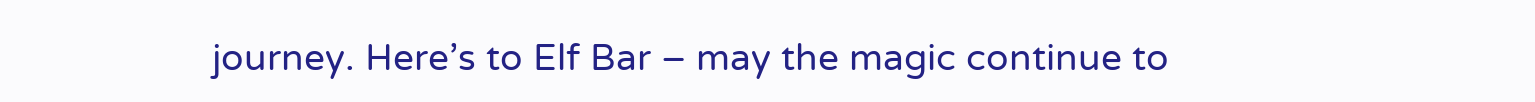journey. Here’s to Elf Bar – may the magic continue to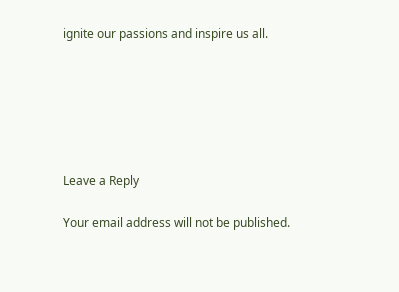ignite our passions and inspire us all.






Leave a Reply

Your email address will not be published.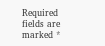Required fields are marked *